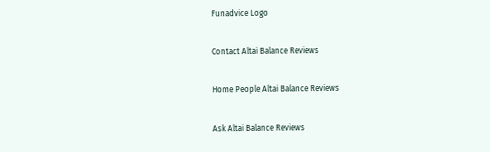Funadvice Logo

Contact Altai Balance Reviews

Home People Altai Balance Reviews

Ask Altai Balance Reviews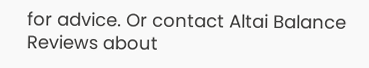for advice. Or contact Altai Balance Reviews about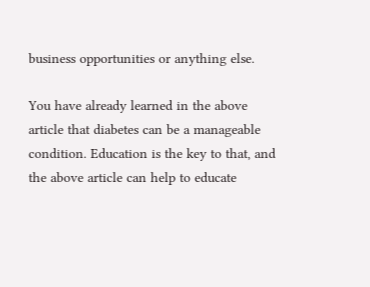business opportunities or anything else.

You have already learned in the above article that diabetes can be a manageable condition. Education is the key to that, and the above article can help to educate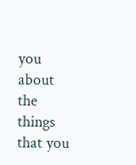you about the things that you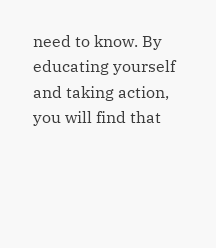need to know. By educating yourself and taking action, you will find that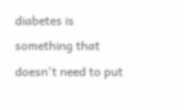diabetes is something that doesn't need to put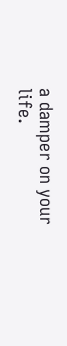a damper on your life.